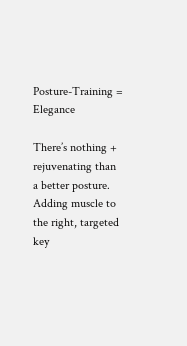Posture-Training = Elegance

There’s nothing + rejuvenating than a better posture. Adding muscle to the right, targeted key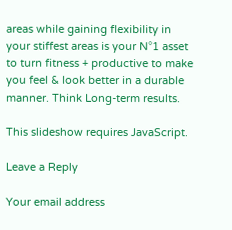areas while gaining flexibility in your stiffest areas is your N°1 asset to turn fitness + productive to make you feel & look better in a durable manner. Think Long-term results.

This slideshow requires JavaScript.

Leave a Reply

Your email address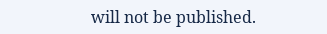will not be published.